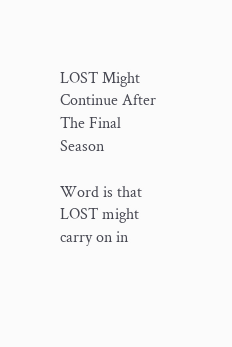LOST Might Continue After The Final Season

Word is that LOST might carry on in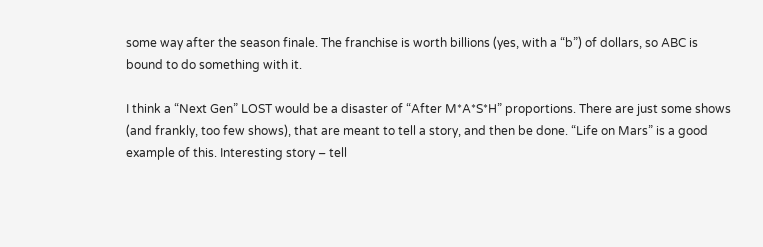some way after the season finale. The franchise is worth billions (yes, with a “b”) of dollars, so ABC is bound to do something with it.

I think a “Next Gen” LOST would be a disaster of “After M*A*S*H” proportions. There are just some shows (and frankly, too few shows), that are meant to tell a story, and then be done. “Life on Mars” is a good example of this. Interesting story – tell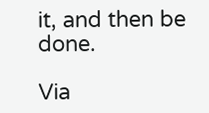it, and then be done.

Via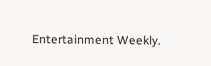Entertainment Weekly.